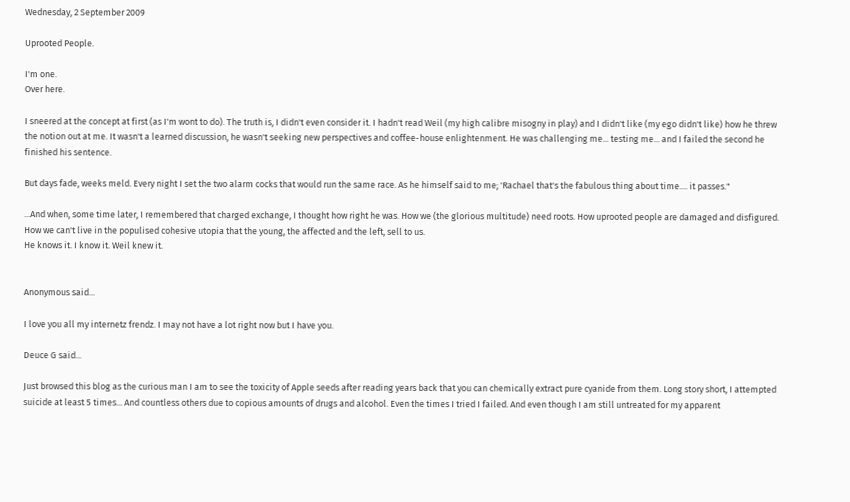Wednesday, 2 September 2009

Uprooted People.

I'm one.
Over here.

I sneered at the concept at first (as I'm wont to do). The truth is, I didn't even consider it. I hadn't read Weil (my high calibre misogny in play) and I didn't like (my ego didn't like) how he threw the notion out at me. It wasn't a learned discussion, he wasn't seeking new perspectives and coffee-house enlightenment. He was challenging me... testing me... and I failed the second he finished his sentence.

But days fade, weeks meld. Every night I set the two alarm cocks that would run the same race. As he himself said to me; 'Rachael that's the fabulous thing about time.... it passes."

...And when, some time later, I remembered that charged exchange, I thought how right he was. How we (the glorious multitude) need roots. How uprooted people are damaged and disfigured. How we can't live in the populised cohesive utopia that the young, the affected and the left, sell to us.
He knows it. I know it. Weil knew it.


Anonymous said...

I love you all my internetz frendz. I may not have a lot right now but I have you.

Deuce G said...

Just browsed this blog as the curious man I am to see the toxicity of Apple seeds after reading years back that you can chemically extract pure cyanide from them. Long story short, I attempted suicide at least 5 times... And countless others due to copious amounts of drugs and alcohol. Even the times I tried I failed. And even though I am still untreated for my apparent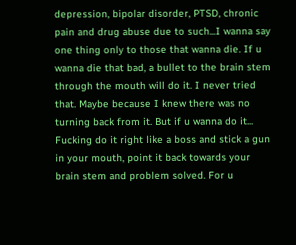depression, bipolar disorder, PTSD, chronic pain and drug abuse due to such...I wanna say one thing only to those that wanna die. If u wanna die that bad, a bullet to the brain stem through the mouth will do it. I never tried that. Maybe because I knew there was no turning back from it. But if u wanna do it... Fucking do it right like a boss and stick a gun in your mouth, point it back towards your brain stem and problem solved. For u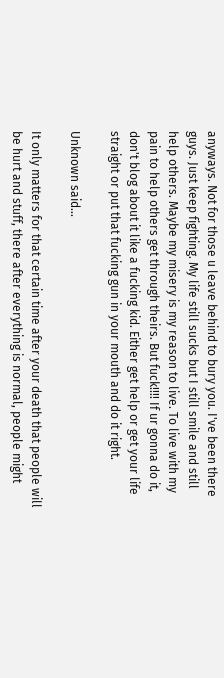anyways. Not for those u leave behind to bury you. I've been there guys. Just keep fighting. My life still sucks but I still smile and still help others. Maybe my misery is my reason to live. To live with my pain to help others get through theirs. But fuck!!!! If ur gonna do it, don't blog about it like a fucking kid. Either get help or get your life straight or put that fucking gun in your mouth and do it right.

Unknown said...

It only matters for that certain time after your death that people will be hurt and stuff, there after everything is normal, people might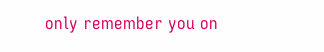only remember you on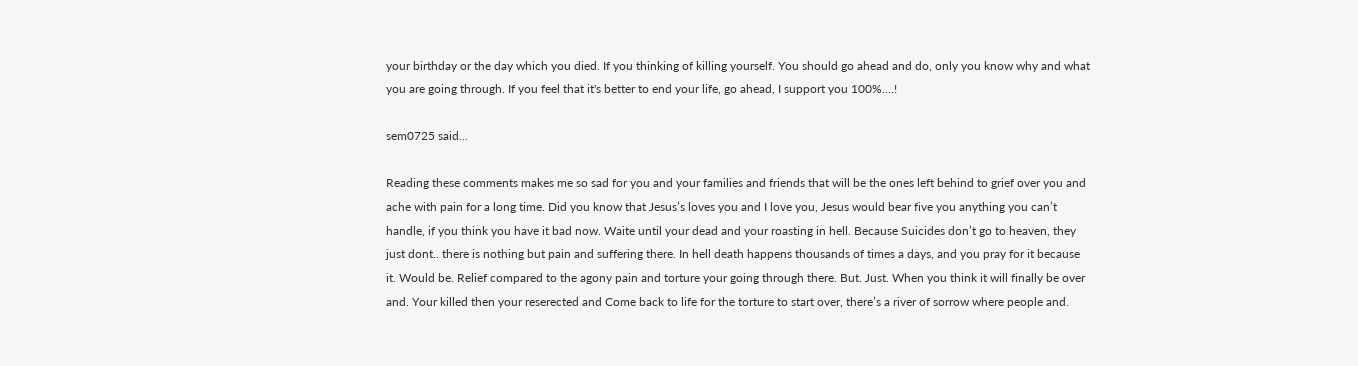your birthday or the day which you died. If you thinking of killing yourself. You should go ahead and do, only you know why and what you are going through. If you feel that it's better to end your life, go ahead, I support you 100%....!

sem0725 said...

Reading these comments makes me so sad for you and your families and friends that will be the ones left behind to grief over you and ache with pain for a long time. Did you know that Jesus’s loves you and I love you, Jesus would bear five you anything you can’t handle, if you think you have it bad now. Waite until your dead and your roasting in hell. Because Suicides don’t go to heaven, they just dont.. there is nothing but pain and suffering there. In hell death happens thousands of times a days, and you pray for it because it. Would be. Relief compared to the agony pain and torture your going through there. But. Just. When you think it will finally be over and. Your killed then your reserected and Come back to life for the torture to start over, there’s a river of sorrow where people and.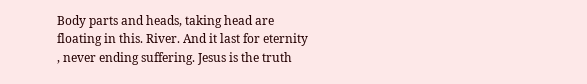Body parts and heads, taking head are floating in this. River. And it last for eternity , never ending suffering. Jesus is the truth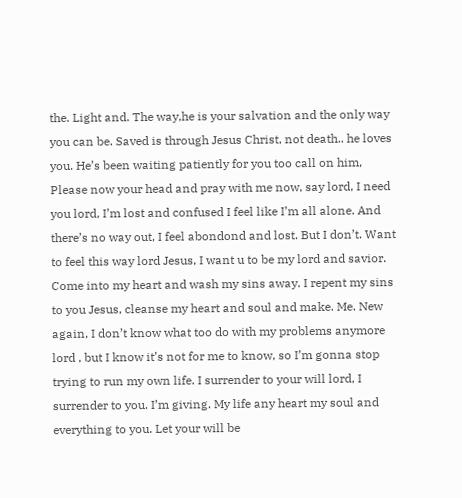the. Light and. The way,he is your salvation and the only way you can be. Saved is through Jesus Christ, not death.. he loves you. He’s been waiting patiently for you too call on him, Please now your head and pray with me now, say lord, I need you lord, I’m lost and confused I feel like I’m all alone. And there’s no way out, I feel abondond and lost. But I don’t. Want to feel this way lord Jesus, I want u to be my lord and savior. Come into my heart and wash my sins away. I repent my sins to you Jesus, cleanse my heart and soul and make. Me. New again, I don’t know what too do with my problems anymore lord , but I know it’s not for me to know, so I’m gonna stop trying to run my own life. I surrender to your will lord, I surrender to you. I’m giving. My life any heart my soul and everything to you. Let your will be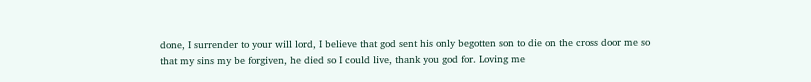done, I surrender to your will lord, I believe that god sent his only begotten son to die on the cross door me so that my sins my be forgiven, he died so I could live, thank you god for. Loving me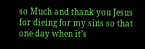so Much and thank you Jesus for dieing for my sins so that one day when it’s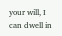your will, I can dwell in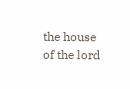the house of the lord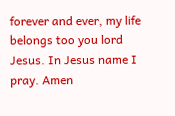forever and ever, my life belongs too you lord Jesus. In Jesus name I pray. Amen